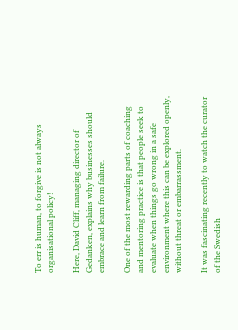To err is human, to forgive is not always organisational policy!

Here, David Cliff, managing director of Gedanken, explains why businesses should embrace and learn from failure.

One of the most rewarding parts of coaching and mentoring practice is that people seek to evaluate when things go wrong in a safe environment where this can be explored openly, without threat or embarrassment.

It was fascinating recently to watch the curator of the Swedish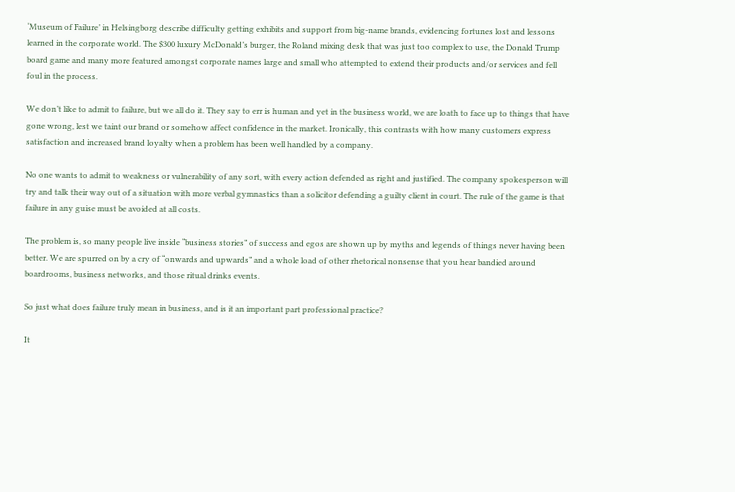‘Museum of Failure’ in Helsingborg describe difficulty getting exhibits and support from big-name brands, evidencing fortunes lost and lessons learned in the corporate world. The $300 luxury McDonald’s burger, the Roland mixing desk that was just too complex to use, the Donald Trump board game and many more featured amongst corporate names large and small who attempted to extend their products and/or services and fell foul in the process.

We don’t like to admit to failure, but we all do it. They say to err is human and yet in the business world, we are loath to face up to things that have gone wrong, lest we taint our brand or somehow affect confidence in the market. Ironically, this contrasts with how many customers express satisfaction and increased brand loyalty when a problem has been well handled by a company.

No one wants to admit to weakness or vulnerability of any sort, with every action defended as right and justified. The company spokesperson will try and talk their way out of a situation with more verbal gymnastics than a solicitor defending a guilty client in court. The rule of the game is that failure in any guise must be avoided at all costs.

The problem is, so many people live inside “business stories” of success and egos are shown up by myths and legends of things never having been better. We are spurred on by a cry of “onwards and upwards” and a whole load of other rhetorical nonsense that you hear bandied around boardrooms, business networks, and those ritual drinks events.

So just what does failure truly mean in business, and is it an important part professional practice?

It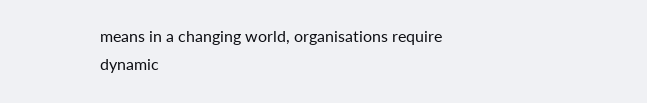means in a changing world, organisations require dynamic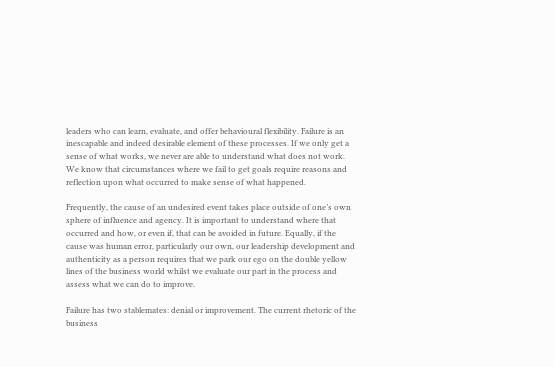leaders who can learn, evaluate, and offer behavioural flexibility. Failure is an inescapable and indeed desirable element of these processes. If we only get a sense of what works, we never are able to understand what does not work. We know that circumstances where we fail to get goals require reasons and reflection upon what occurred to make sense of what happened.

Frequently, the cause of an undesired event takes place outside of one’s own sphere of influence and agency. It is important to understand where that occurred and how, or even if, that can be avoided in future. Equally, if the cause was human error, particularly our own, our leadership development and authenticity as a person requires that we park our ego on the double yellow lines of the business world whilst we evaluate our part in the process and assess what we can do to improve.

Failure has two stablemates: denial or improvement. The current rhetoric of the business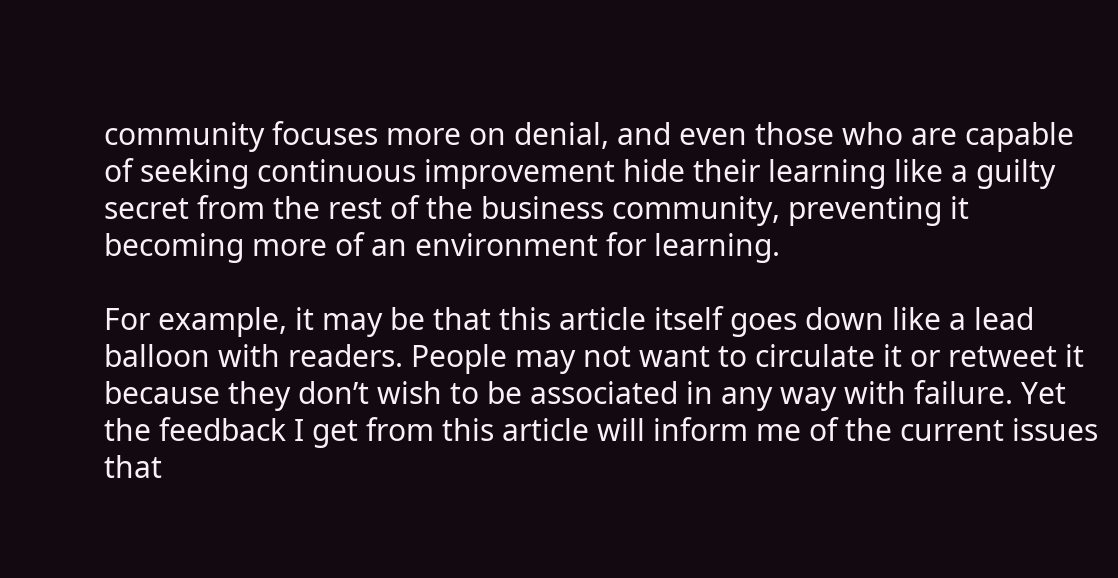community focuses more on denial, and even those who are capable of seeking continuous improvement hide their learning like a guilty secret from the rest of the business community, preventing it becoming more of an environment for learning.

For example, it may be that this article itself goes down like a lead balloon with readers. People may not want to circulate it or retweet it because they don’t wish to be associated in any way with failure. Yet the feedback I get from this article will inform me of the current issues that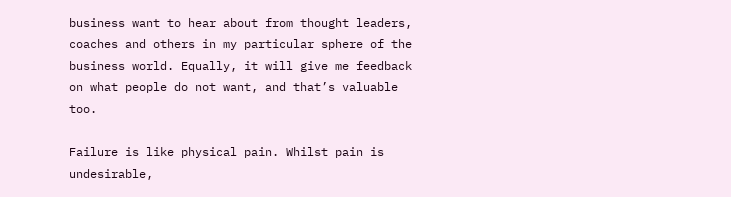business want to hear about from thought leaders, coaches and others in my particular sphere of the business world. Equally, it will give me feedback on what people do not want, and that’s valuable too.

Failure is like physical pain. Whilst pain is undesirable,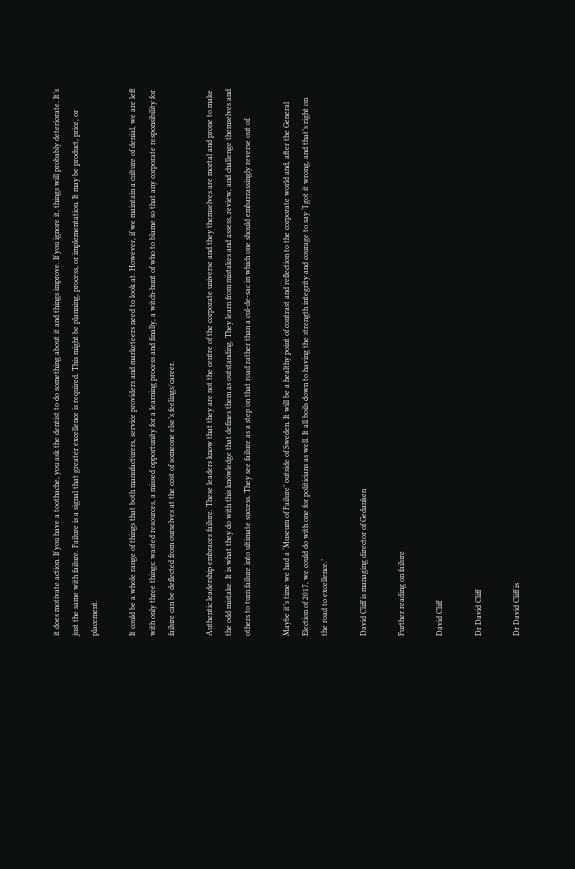it does motivate action. If you have a toothache, you ask the dentist to do something about it and things improve. If you ignore it, things will probably deteriorate. It’s just the same with failure. Failure is a signal that greater excellence is required. This might be planning, process, or implementation. It may be product, price, or placement.

It could be a whole range of things that both manufacturers, service providers and marketeers need to look at. However, if we maintain a culture of denial, we are left with only three things: wasted resources, a missed opportunity for a learning process and finally, a witch-hunt of who to blame so that any corporate responsibility for failure can be deflected from ourselves at the cost of someone else’s feelings/career.

Authentic leadership embraces failure. These leaders know that they are not the centre of the corporate universe and they themselves are mortal and prone to make the odd mistake. It is what they do with this knowledge that defines them as outstanding. They learn from mistakes and assess, review, and challenge themselves and others to turn failure into ultimate success. They see failure as a step on that road rather than a cul-de-sac in which one should embarrassingly reverse out of.

Maybe it’s time we had a ‘Museum of Failure’ outside of Sweden. It will be a healthy point of contrast and reflection to the corporate world and, after the General Election of 2017, we could do with one for politicians as well. It all boils down to having the strength integrity and courage to say ‘I got it wrong, and that’s right on the road to excellence.’

David Cliff is managing director of Gedanken

Further reading on failure

David Cliff

Dr David Cliff

Dr David Cliff is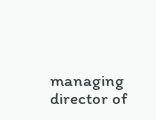managing director of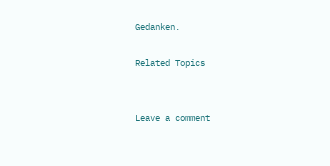Gedanken.

Related Topics


Leave a comment